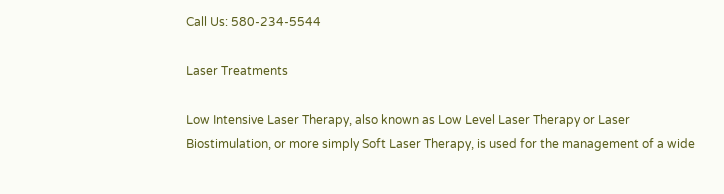Call Us: 580-234-5544

Laser Treatments

Low Intensive Laser Therapy, also known as Low Level Laser Therapy or Laser Biostimulation, or more simply Soft Laser Therapy, is used for the management of a wide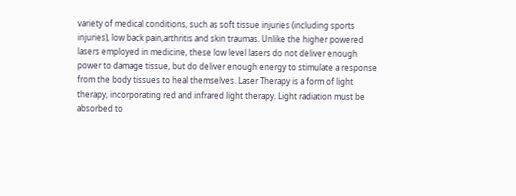variety of medical conditions, such as soft tissue injuries (including sports injuries), low back pain,arthritis and skin traumas. Unlike the higher powered lasers employed in medicine, these low level lasers do not deliver enough power to damage tissue, but do deliver enough energy to stimulate a response from the body tissues to heal themselves. Laser Therapy is a form of light therapy, incorporating red and infrared light therapy. Light radiation must be absorbed to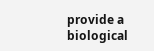provide a biological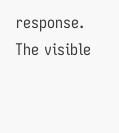response. The visible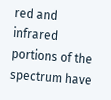red and infrared portions of the spectrum have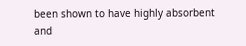been shown to have highly absorbent and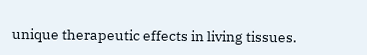unique therapeutic effects in living tissues.